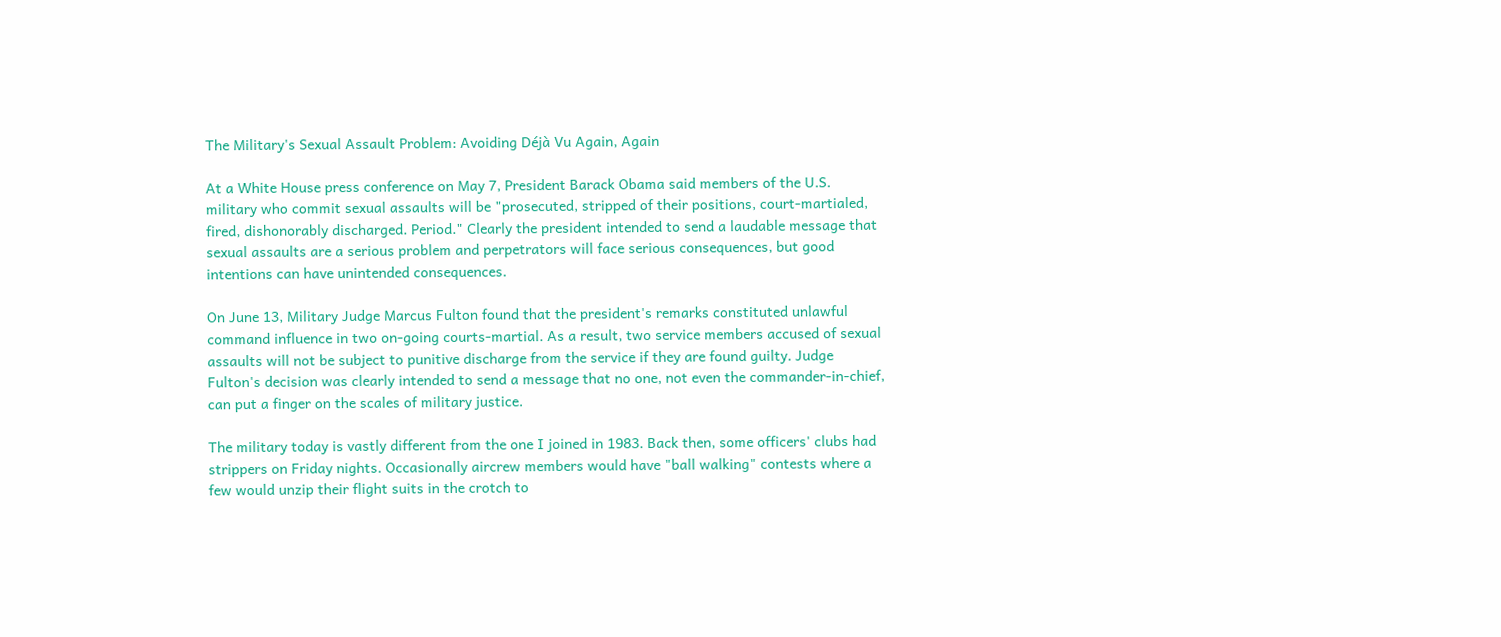The Military's Sexual Assault Problem: Avoiding Déjà Vu Again, Again

At a White House press conference on May 7, President Barack Obama said members of the U.S. military who commit sexual assaults will be "prosecuted, stripped of their positions, court-martialed, fired, dishonorably discharged. Period." Clearly the president intended to send a laudable message that sexual assaults are a serious problem and perpetrators will face serious consequences, but good intentions can have unintended consequences.

On June 13, Military Judge Marcus Fulton found that the president's remarks constituted unlawful command influence in two on-going courts-martial. As a result, two service members accused of sexual assaults will not be subject to punitive discharge from the service if they are found guilty. Judge Fulton's decision was clearly intended to send a message that no one, not even the commander-in-chief, can put a finger on the scales of military justice.

The military today is vastly different from the one I joined in 1983. Back then, some officers' clubs had strippers on Friday nights. Occasionally aircrew members would have "ball walking" contests where a few would unzip their flight suits in the crotch to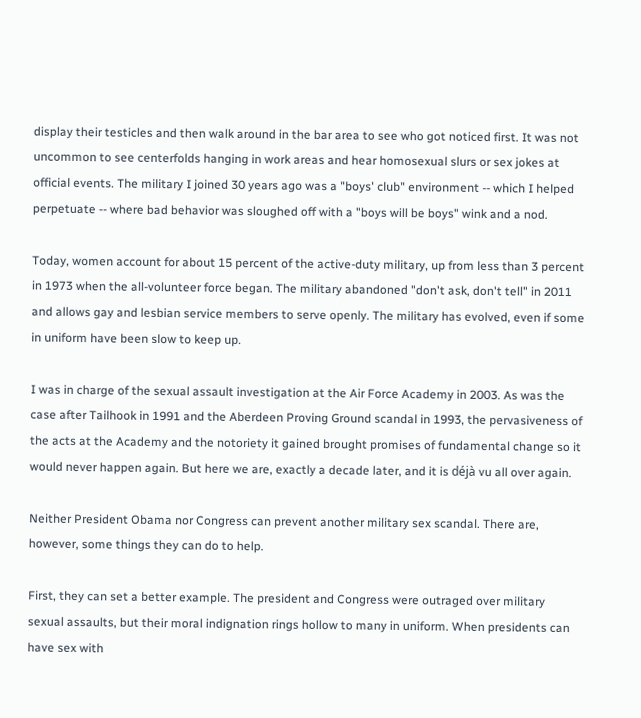display their testicles and then walk around in the bar area to see who got noticed first. It was not uncommon to see centerfolds hanging in work areas and hear homosexual slurs or sex jokes at official events. The military I joined 30 years ago was a "boys' club" environment -- which I helped perpetuate -- where bad behavior was sloughed off with a "boys will be boys" wink and a nod.

Today, women account for about 15 percent of the active-duty military, up from less than 3 percent in 1973 when the all-volunteer force began. The military abandoned "don't ask, don't tell" in 2011 and allows gay and lesbian service members to serve openly. The military has evolved, even if some in uniform have been slow to keep up.

I was in charge of the sexual assault investigation at the Air Force Academy in 2003. As was the case after Tailhook in 1991 and the Aberdeen Proving Ground scandal in 1993, the pervasiveness of the acts at the Academy and the notoriety it gained brought promises of fundamental change so it would never happen again. But here we are, exactly a decade later, and it is déjà vu all over again.

Neither President Obama nor Congress can prevent another military sex scandal. There are, however, some things they can do to help.

First, they can set a better example. The president and Congress were outraged over military sexual assaults, but their moral indignation rings hollow to many in uniform. When presidents can have sex with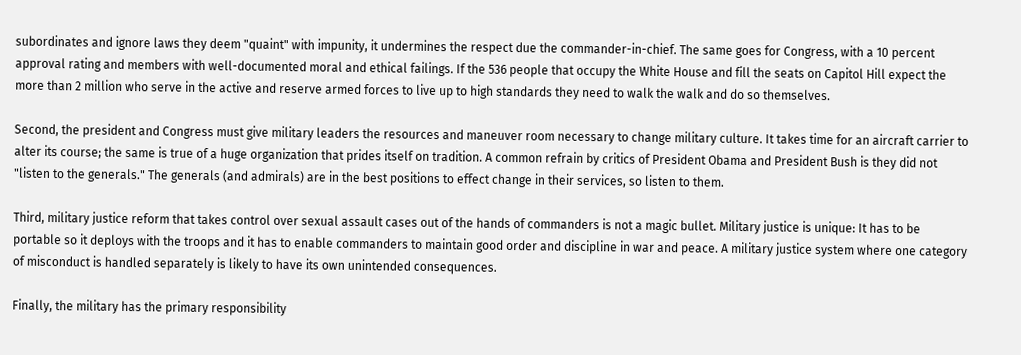subordinates and ignore laws they deem "quaint" with impunity, it undermines the respect due the commander-in-chief. The same goes for Congress, with a 10 percent approval rating and members with well-documented moral and ethical failings. If the 536 people that occupy the White House and fill the seats on Capitol Hill expect the more than 2 million who serve in the active and reserve armed forces to live up to high standards they need to walk the walk and do so themselves.

Second, the president and Congress must give military leaders the resources and maneuver room necessary to change military culture. It takes time for an aircraft carrier to alter its course; the same is true of a huge organization that prides itself on tradition. A common refrain by critics of President Obama and President Bush is they did not "listen to the generals." The generals (and admirals) are in the best positions to effect change in their services, so listen to them.

Third, military justice reform that takes control over sexual assault cases out of the hands of commanders is not a magic bullet. Military justice is unique: It has to be portable so it deploys with the troops and it has to enable commanders to maintain good order and discipline in war and peace. A military justice system where one category of misconduct is handled separately is likely to have its own unintended consequences.

Finally, the military has the primary responsibility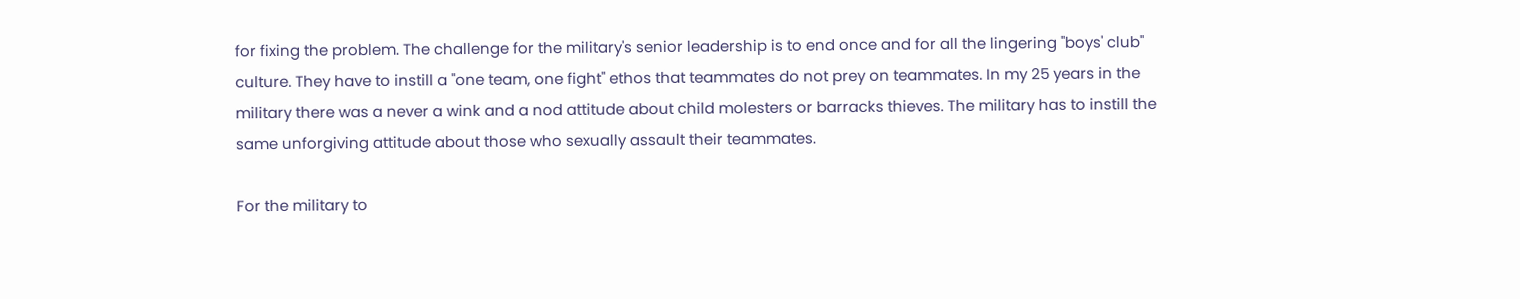for fixing the problem. The challenge for the military's senior leadership is to end once and for all the lingering "boys' club" culture. They have to instill a "one team, one fight" ethos that teammates do not prey on teammates. In my 25 years in the military there was a never a wink and a nod attitude about child molesters or barracks thieves. The military has to instill the same unforgiving attitude about those who sexually assault their teammates.

For the military to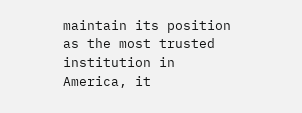maintain its position as the most trusted institution in America, it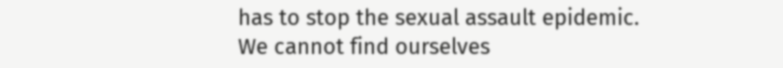has to stop the sexual assault epidemic. We cannot find ourselves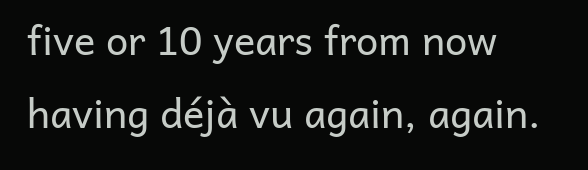five or 10 years from now having déjà vu again, again.